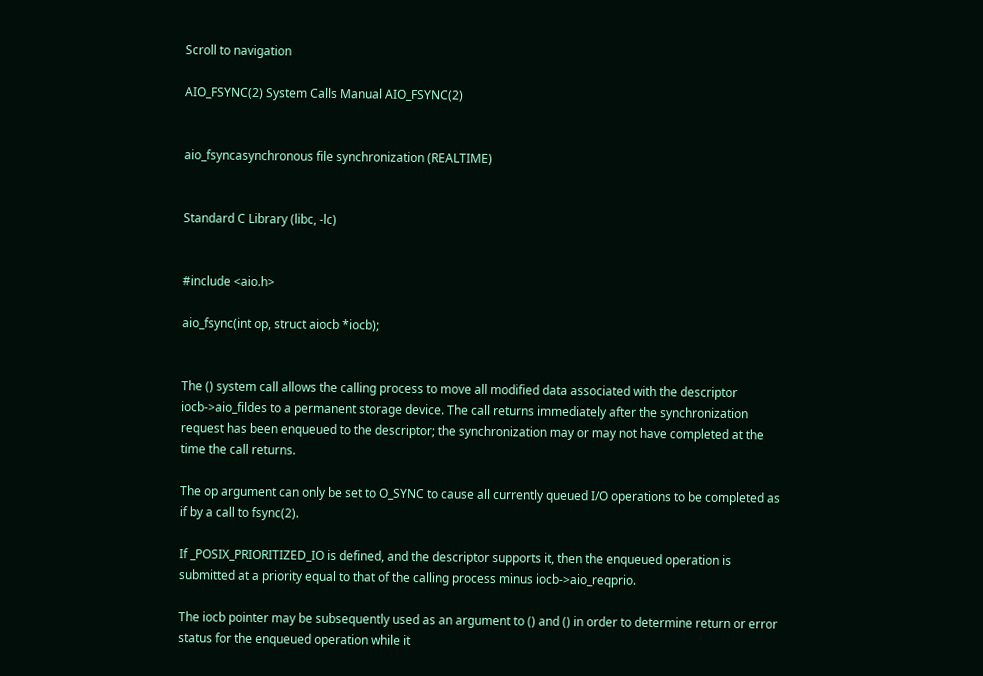Scroll to navigation

AIO_FSYNC(2) System Calls Manual AIO_FSYNC(2)


aio_fsyncasynchronous file synchronization (REALTIME)


Standard C Library (libc, -lc)


#include <aio.h>

aio_fsync(int op, struct aiocb *iocb);


The () system call allows the calling process to move all modified data associated with the descriptor iocb->aio_fildes to a permanent storage device. The call returns immediately after the synchronization request has been enqueued to the descriptor; the synchronization may or may not have completed at the time the call returns.

The op argument can only be set to O_SYNC to cause all currently queued I/O operations to be completed as if by a call to fsync(2).

If _POSIX_PRIORITIZED_IO is defined, and the descriptor supports it, then the enqueued operation is submitted at a priority equal to that of the calling process minus iocb->aio_reqprio.

The iocb pointer may be subsequently used as an argument to () and () in order to determine return or error status for the enqueued operation while it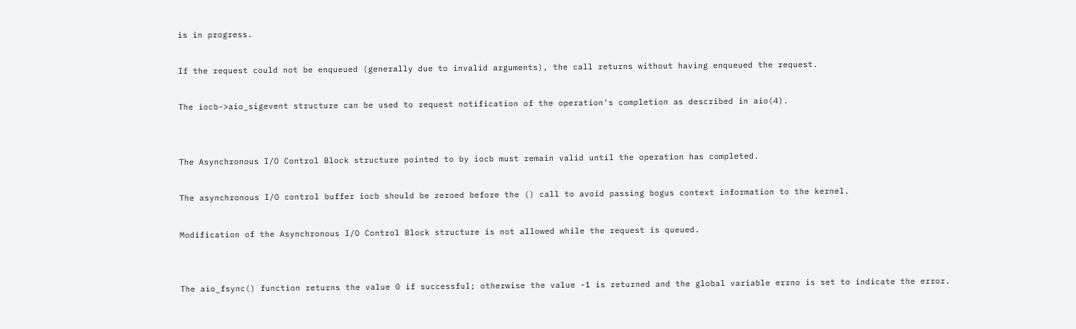is in progress.

If the request could not be enqueued (generally due to invalid arguments), the call returns without having enqueued the request.

The iocb->aio_sigevent structure can be used to request notification of the operation's completion as described in aio(4).


The Asynchronous I/O Control Block structure pointed to by iocb must remain valid until the operation has completed.

The asynchronous I/O control buffer iocb should be zeroed before the () call to avoid passing bogus context information to the kernel.

Modification of the Asynchronous I/O Control Block structure is not allowed while the request is queued.


The aio_fsync() function returns the value 0 if successful; otherwise the value -1 is returned and the global variable errno is set to indicate the error.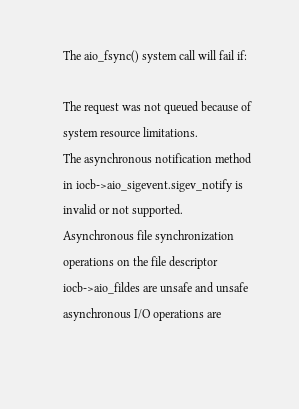The aio_fsync() system call will fail if:

The request was not queued because of system resource limitations.
The asynchronous notification method in iocb->aio_sigevent.sigev_notify is invalid or not supported.
Asynchronous file synchronization operations on the file descriptor iocb->aio_fildes are unsafe and unsafe asynchronous I/O operations are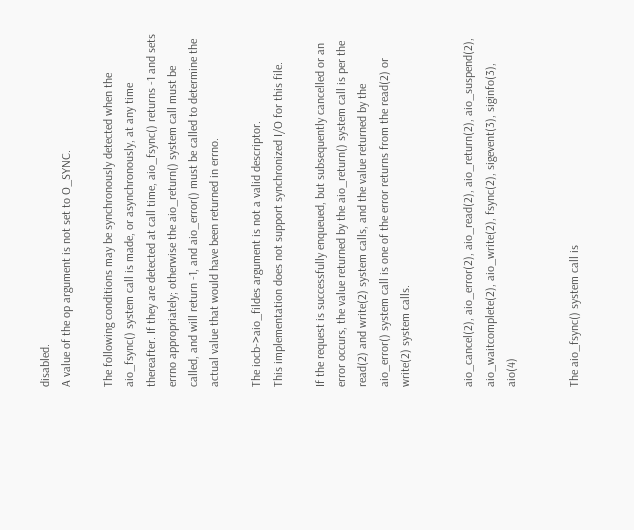disabled.
A value of the op argument is not set to O_SYNC.

The following conditions may be synchronously detected when the aio_fsync() system call is made, or asynchronously, at any time thereafter. If they are detected at call time, aio_fsync() returns -1 and sets errno appropriately; otherwise the aio_return() system call must be called, and will return -1, and aio_error() must be called to determine the actual value that would have been returned in errno.

The iocb->aio_fildes argument is not a valid descriptor.
This implementation does not support synchronized I/O for this file.

If the request is successfully enqueued, but subsequently cancelled or an error occurs, the value returned by the aio_return() system call is per the read(2) and write(2) system calls, and the value returned by the aio_error() system call is one of the error returns from the read(2) or write(2) system calls.


aio_cancel(2), aio_error(2), aio_read(2), aio_return(2), aio_suspend(2), aio_waitcomplete(2), aio_write(2), fsync(2), sigevent(3), siginfo(3), aio(4)


The aio_fsync() system call is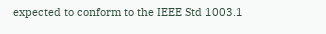expected to conform to the IEEE Std 1003.1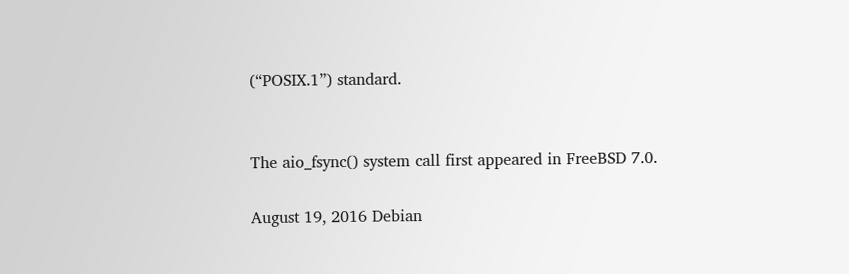(“POSIX.1”) standard.


The aio_fsync() system call first appeared in FreeBSD 7.0.

August 19, 2016 Debian